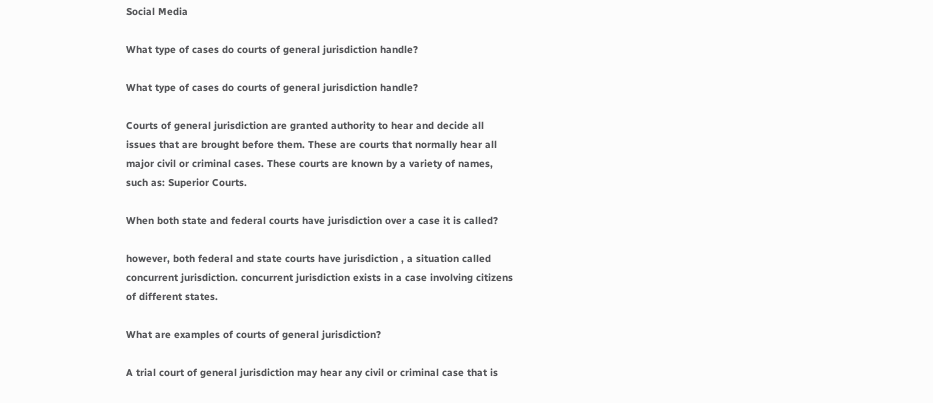Social Media

What type of cases do courts of general jurisdiction handle?

What type of cases do courts of general jurisdiction handle?

Courts of general jurisdiction are granted authority to hear and decide all issues that are brought before them. These are courts that normally hear all major civil or criminal cases. These courts are known by a variety of names, such as: Superior Courts.

When both state and federal courts have jurisdiction over a case it is called?

however, both federal and state courts have jurisdiction , a situation called concurrent jurisdiction. concurrent jurisdiction exists in a case involving citizens of different states.

What are examples of courts of general jurisdiction?

A trial court of general jurisdiction may hear any civil or criminal case that is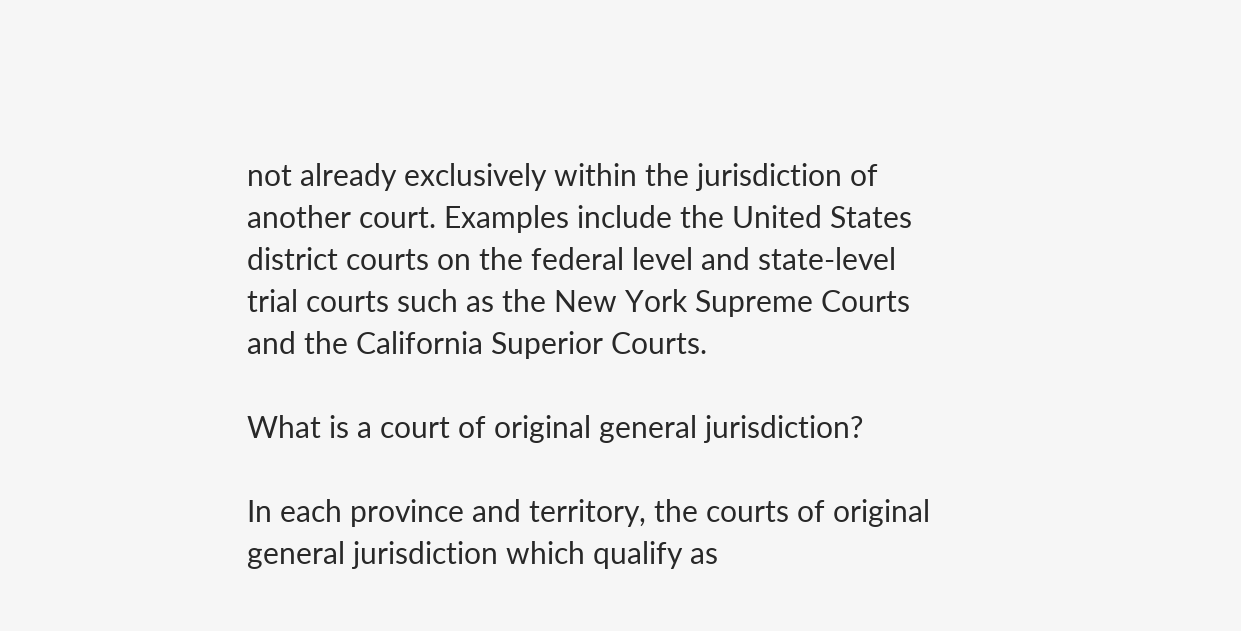not already exclusively within the jurisdiction of another court. Examples include the United States district courts on the federal level and state-level trial courts such as the New York Supreme Courts and the California Superior Courts.

What is a court of original general jurisdiction?

In each province and territory, the courts of original general jurisdiction which qualify as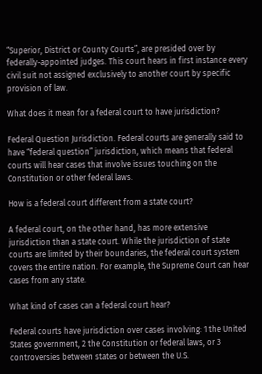“Superior, District or County Courts”, are presided over by federally-appointed judges. This court hears in first instance every civil suit not assigned exclusively to another court by specific provision of law.

What does it mean for a federal court to have jurisdiction?

Federal Question Jurisdiction. Federal courts are generally said to have “federal question” jurisdiction, which means that federal courts will hear cases that involve issues touching on the Constitution or other federal laws.

How is a federal court different from a state court?

A federal court, on the other hand, has more extensive jurisdiction than a state court. While the jurisdiction of state courts are limited by their boundaries, the federal court system covers the entire nation. For example, the Supreme Court can hear cases from any state.

What kind of cases can a federal court hear?

Federal courts have jurisdiction over cases involving: 1 the United States government, 2 the Constitution or federal laws, or 3 controversies between states or between the U.S.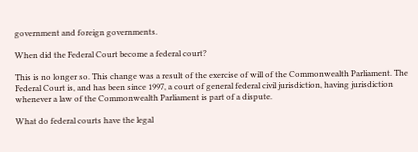government and foreign governments.

When did the Federal Court become a federal court?

This is no longer so. This change was a result of the exercise of will of the Commonwealth Parliament. The Federal Court is, and has been since 1997, a court of general federal civil jurisdiction, having jurisdiction whenever a law of the Commonwealth Parliament is part of a dispute.

What do federal courts have the legal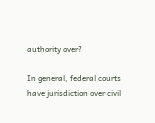authority over?

In general, federal courts have jurisdiction over civil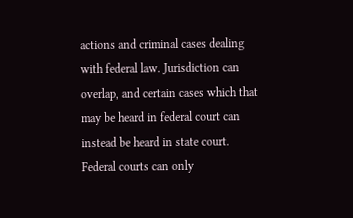actions and criminal cases dealing with federal law. Jurisdiction can overlap, and certain cases which that may be heard in federal court can instead be heard in state court. Federal courts can only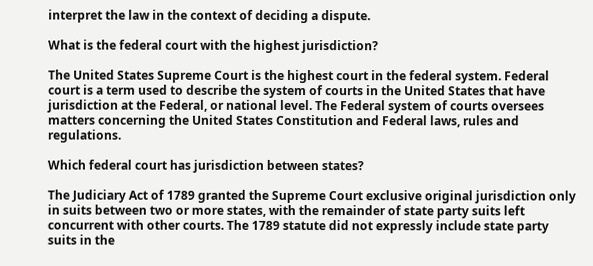interpret the law in the context of deciding a dispute.

What is the federal court with the highest jurisdiction?

The United States Supreme Court is the highest court in the federal system. Federal court is a term used to describe the system of courts in the United States that have jurisdiction at the Federal, or national level. The Federal system of courts oversees matters concerning the United States Constitution and Federal laws, rules and regulations.

Which federal court has jurisdiction between states?

The Judiciary Act of 1789 granted the Supreme Court exclusive original jurisdiction only in suits between two or more states, with the remainder of state party suits left concurrent with other courts. The 1789 statute did not expressly include state party suits in the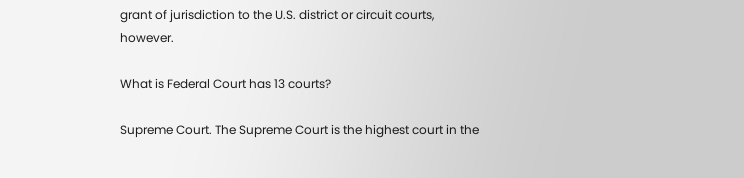grant of jurisdiction to the U.S. district or circuit courts, however.

What is Federal Court has 13 courts?

Supreme Court. The Supreme Court is the highest court in the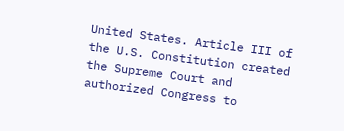United States. Article III of the U.S. Constitution created the Supreme Court and authorized Congress to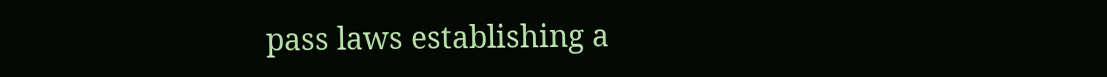pass laws establishing a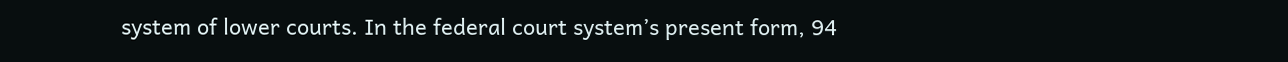system of lower courts. In the federal court system’s present form, 94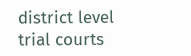district level trial courts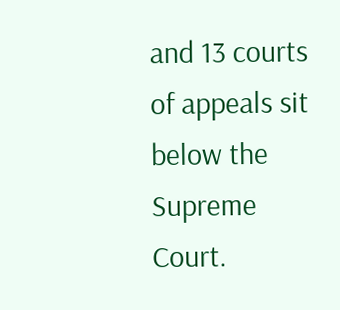and 13 courts of appeals sit below the Supreme Court.